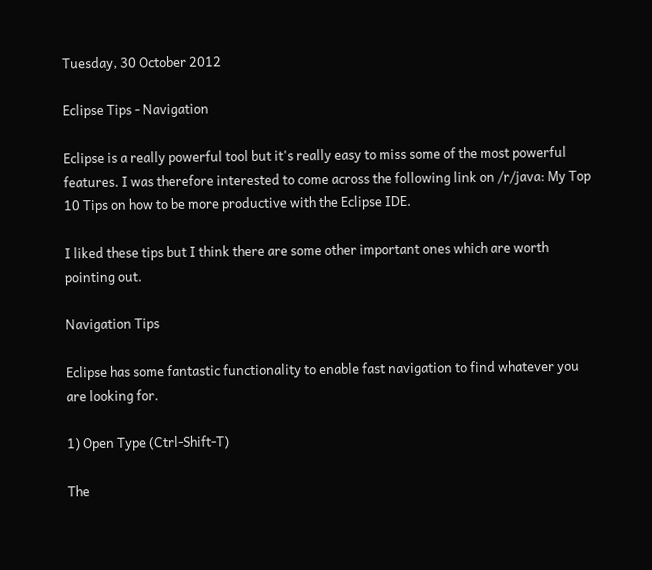Tuesday, 30 October 2012

Eclipse Tips - Navigation

Eclipse is a really powerful tool but it's really easy to miss some of the most powerful features. I was therefore interested to come across the following link on /r/java: My Top 10 Tips on how to be more productive with the Eclipse IDE.

I liked these tips but I think there are some other important ones which are worth pointing out.

Navigation Tips

Eclipse has some fantastic functionality to enable fast navigation to find whatever you are looking for.

1) Open Type (Ctrl-Shift-T)

The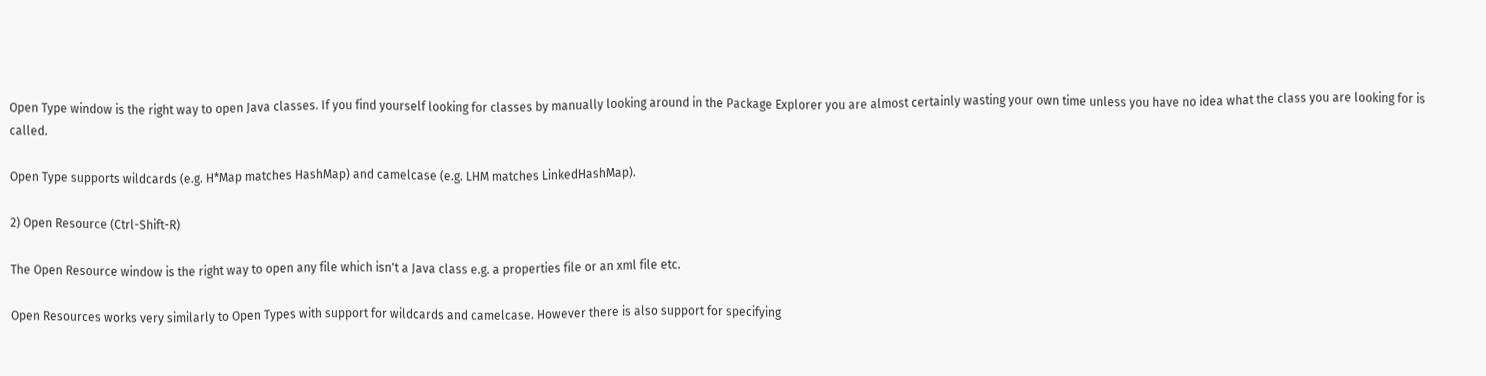Open Type window is the right way to open Java classes. If you find yourself looking for classes by manually looking around in the Package Explorer you are almost certainly wasting your own time unless you have no idea what the class you are looking for is called.

Open Type supports wildcards (e.g. H*Map matches HashMap) and camelcase (e.g. LHM matches LinkedHashMap).

2) Open Resource (Ctrl-Shift-R)

The Open Resource window is the right way to open any file which isn't a Java class e.g. a properties file or an xml file etc.

Open Resources works very similarly to Open Types with support for wildcards and camelcase. However there is also support for specifying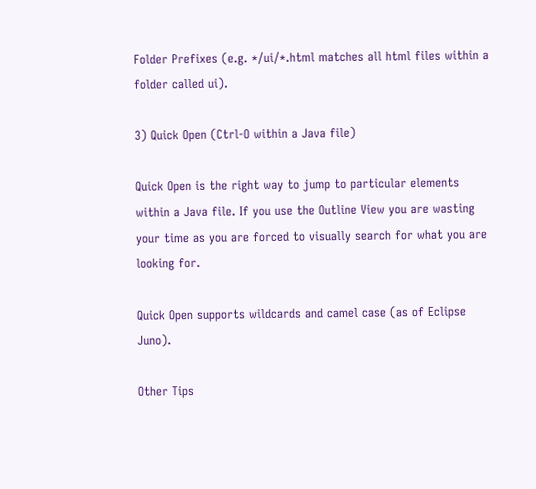Folder Prefixes (e.g. */ui/*.html matches all html files within a folder called ui).

3) Quick Open (Ctrl-O within a Java file)

Quick Open is the right way to jump to particular elements within a Java file. If you use the Outline View you are wasting your time as you are forced to visually search for what you are looking for.

Quick Open supports wildcards and camel case (as of Eclipse Juno).

Other Tips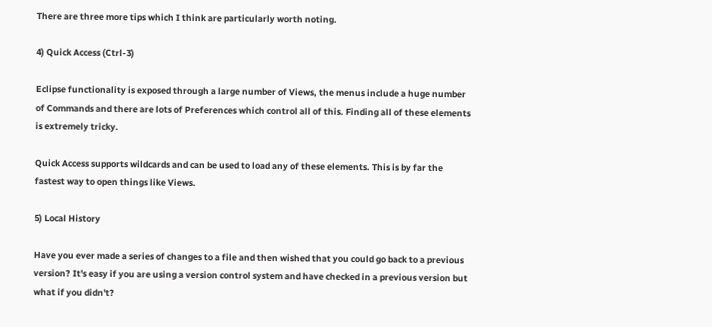There are three more tips which I think are particularly worth noting.

4) Quick Access (Ctrl-3)

Eclipse functionality is exposed through a large number of Views, the menus include a huge number of Commands and there are lots of Preferences which control all of this. Finding all of these elements is extremely tricky.

Quick Access supports wildcards and can be used to load any of these elements. This is by far the fastest way to open things like Views.

5) Local History

Have you ever made a series of changes to a file and then wished that you could go back to a previous version? It's easy if you are using a version control system and have checked in a previous version but what if you didn't?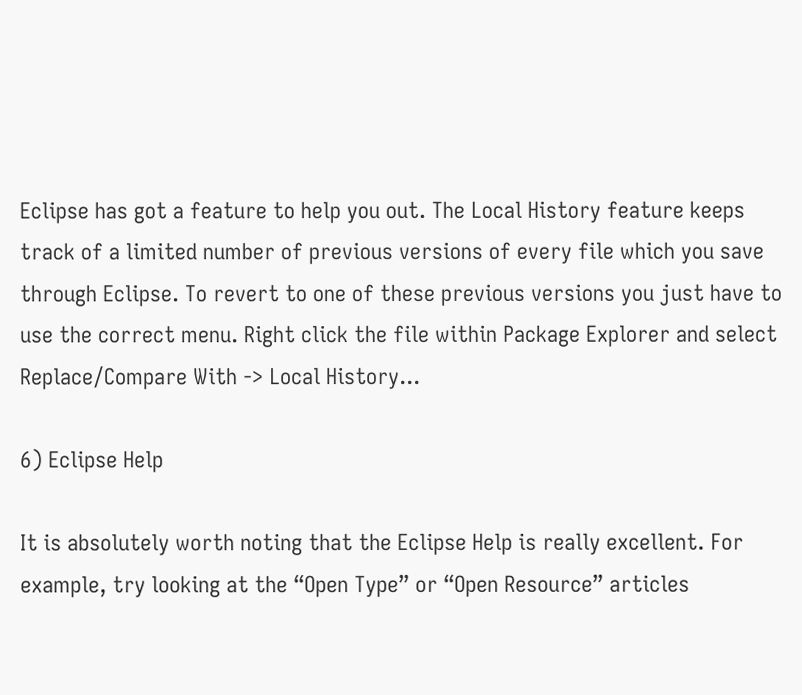Eclipse has got a feature to help you out. The Local History feature keeps track of a limited number of previous versions of every file which you save through Eclipse. To revert to one of these previous versions you just have to use the correct menu. Right click the file within Package Explorer and select Replace/Compare With -> Local History...

6) Eclipse Help

It is absolutely worth noting that the Eclipse Help is really excellent. For example, try looking at the “Open Type” or “Open Resource” articles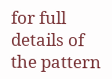for full details of the pattern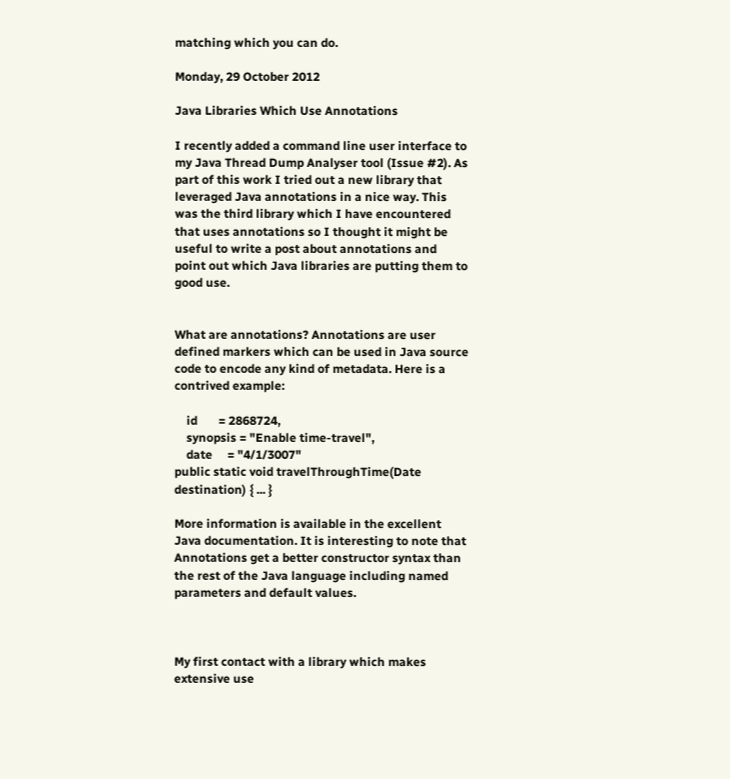matching which you can do.

Monday, 29 October 2012

Java Libraries Which Use Annotations

I recently added a command line user interface to my Java Thread Dump Analyser tool (Issue #2). As part of this work I tried out a new library that leveraged Java annotations in a nice way. This was the third library which I have encountered that uses annotations so I thought it might be useful to write a post about annotations and point out which Java libraries are putting them to good use.


What are annotations? Annotations are user defined markers which can be used in Java source code to encode any kind of metadata. Here is a contrived example:

    id       = 2868724,
    synopsis = "Enable time-travel",
    date     = "4/1/3007"
public static void travelThroughTime(Date destination) { ... }

More information is available in the excellent Java documentation. It is interesting to note that Annotations get a better constructor syntax than the rest of the Java language including named parameters and default values.



My first contact with a library which makes extensive use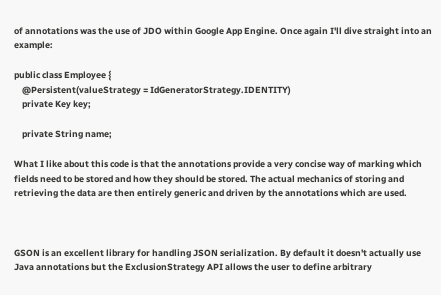of annotations was the use of JDO within Google App Engine. Once again I'll dive straight into an example:

public class Employee {
    @Persistent(valueStrategy = IdGeneratorStrategy.IDENTITY)
    private Key key;

    private String name;

What I like about this code is that the annotations provide a very concise way of marking which fields need to be stored and how they should be stored. The actual mechanics of storing and retrieving the data are then entirely generic and driven by the annotations which are used.



GSON is an excellent library for handling JSON serialization. By default it doesn't actually use Java annotations but the ExclusionStrategy API allows the user to define arbitrary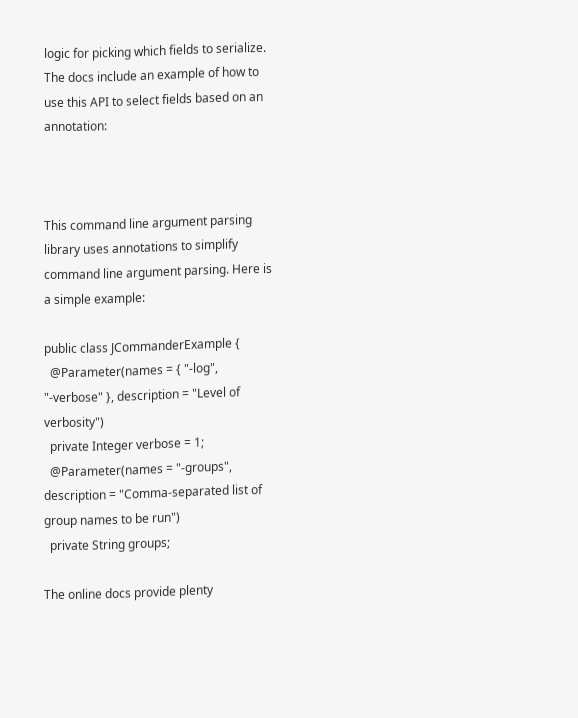logic for picking which fields to serialize. The docs include an example of how to use this API to select fields based on an annotation:



This command line argument parsing library uses annotations to simplify command line argument parsing. Here is a simple example:

public class JCommanderExample {
  @Parameter(names = { "-log", "-verbose" }, description = "Level of verbosity")
  private Integer verbose = 1;
  @Parameter(names = "-groups", description = "Comma-separated list of group names to be run")
  private String groups;

The online docs provide plenty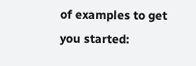of examples to get you started: